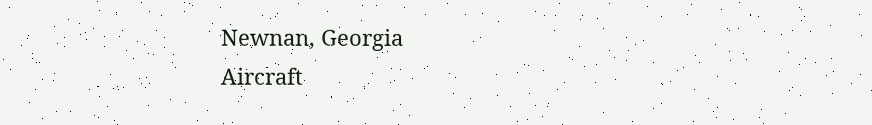Newnan, Georgia
Aircraft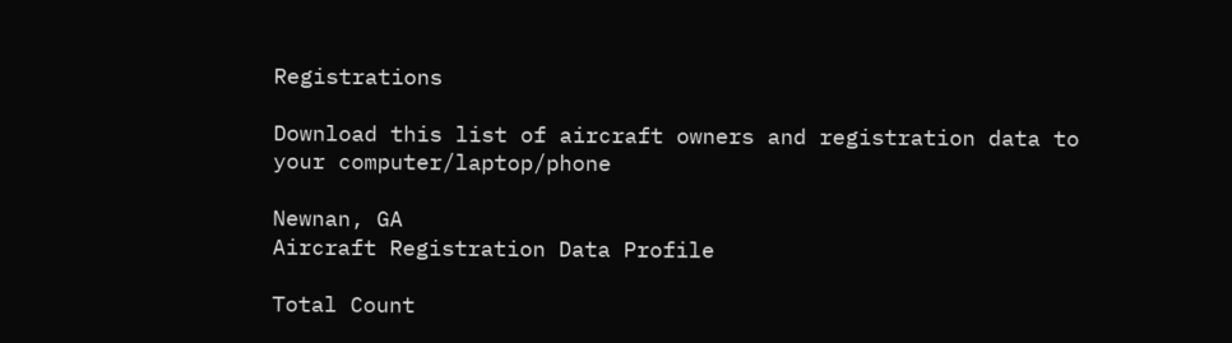Registrations

Download this list of aircraft owners and registration data to your computer/laptop/phone

Newnan, GA
Aircraft Registration Data Profile

Total Count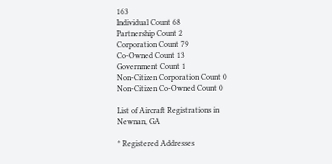163
Individual Count 68
Partnership Count 2
Corporation Count 79
Co-Owned Count 13
Government Count 1
Non-Citizen Corporation Count 0
Non-Citizen Co-Owned Count 0

List of Aircraft Registrations in Newnan, GA

* Registered Addresses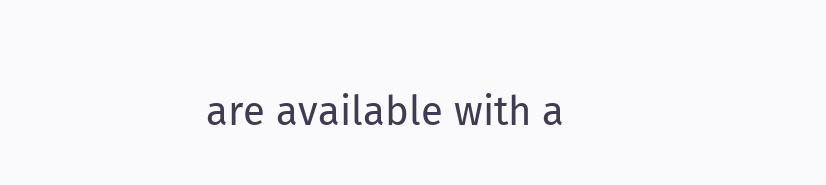are available with a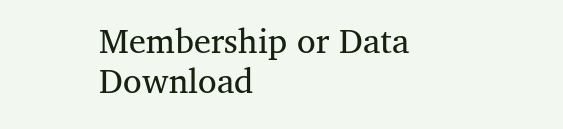Membership or Data Download